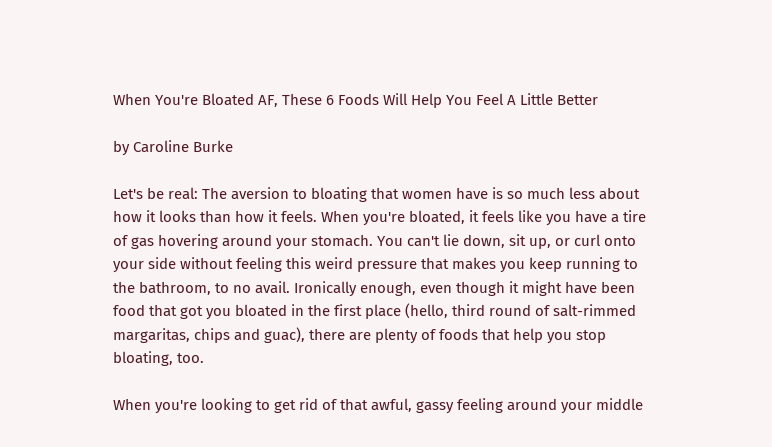When You're Bloated AF, These 6 Foods Will Help You Feel A Little Better

by Caroline Burke

Let's be real: The aversion to bloating that women have is so much less about how it looks than how it feels. When you're bloated, it feels like you have a tire of gas hovering around your stomach. You can't lie down, sit up, or curl onto your side without feeling this weird pressure that makes you keep running to the bathroom, to no avail. Ironically enough, even though it might have been food that got you bloated in the first place (hello, third round of salt-rimmed margaritas, chips and guac), there are plenty of foods that help you stop bloating, too.

When you're looking to get rid of that awful, gassy feeling around your middle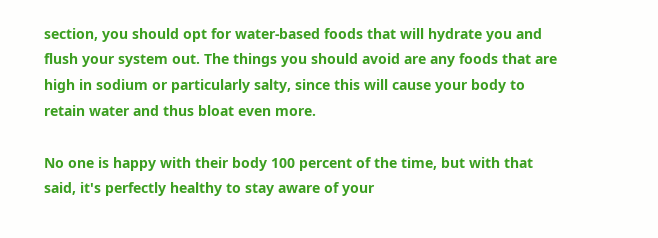section, you should opt for water-based foods that will hydrate you and flush your system out. The things you should avoid are any foods that are high in sodium or particularly salty, since this will cause your body to retain water and thus bloat even more.

No one is happy with their body 100 percent of the time, but with that said, it's perfectly healthy to stay aware of your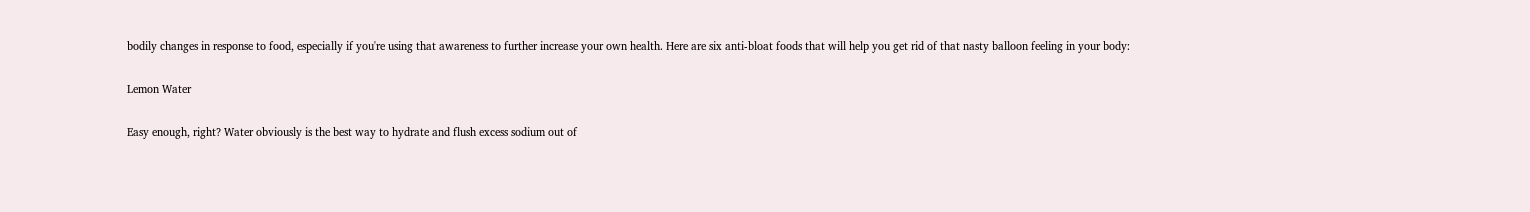bodily changes in response to food, especially if you're using that awareness to further increase your own health. Here are six anti-bloat foods that will help you get rid of that nasty balloon feeling in your body:

Lemon Water

Easy enough, right? Water obviously is the best way to hydrate and flush excess sodium out of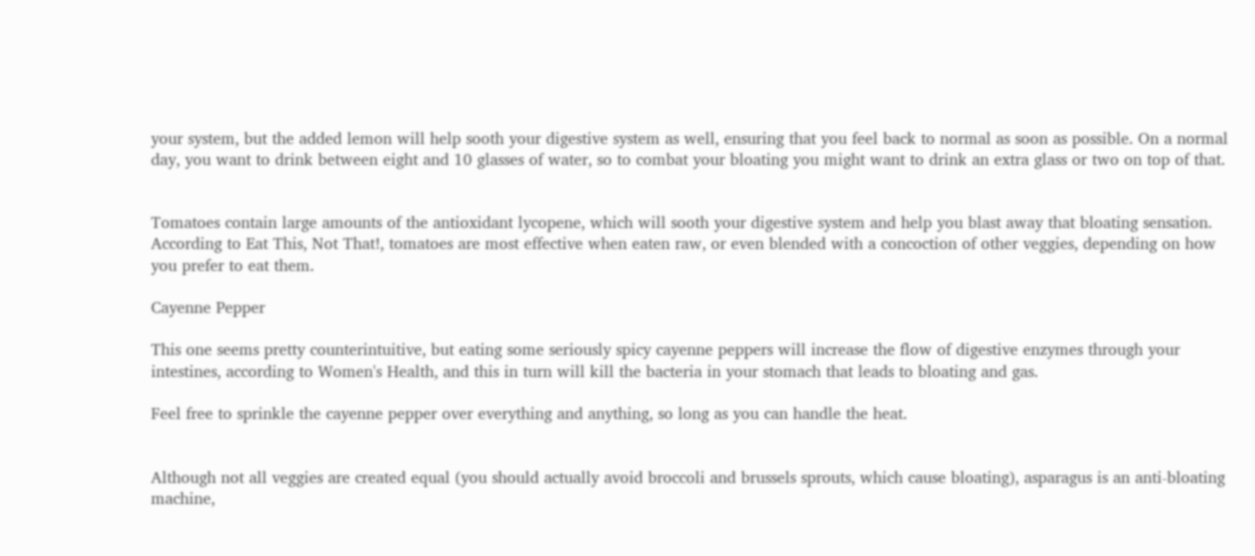your system, but the added lemon will help sooth your digestive system as well, ensuring that you feel back to normal as soon as possible. On a normal day, you want to drink between eight and 10 glasses of water, so to combat your bloating you might want to drink an extra glass or two on top of that.


Tomatoes contain large amounts of the antioxidant lycopene, which will sooth your digestive system and help you blast away that bloating sensation. According to Eat This, Not That!, tomatoes are most effective when eaten raw, or even blended with a concoction of other veggies, depending on how you prefer to eat them.

Cayenne Pepper

This one seems pretty counterintuitive, but eating some seriously spicy cayenne peppers will increase the flow of digestive enzymes through your intestines, according to Women's Health, and this in turn will kill the bacteria in your stomach that leads to bloating and gas.

Feel free to sprinkle the cayenne pepper over everything and anything, so long as you can handle the heat.


Although not all veggies are created equal (you should actually avoid broccoli and brussels sprouts, which cause bloating), asparagus is an anti-bloating machine,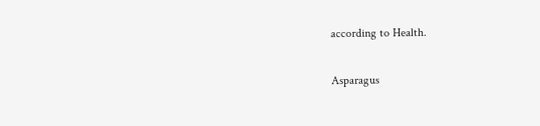according to Health.

Asparagus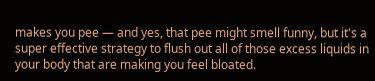makes you pee — and yes, that pee might smell funny, but it's a super effective strategy to flush out all of those excess liquids in your body that are making you feel bloated.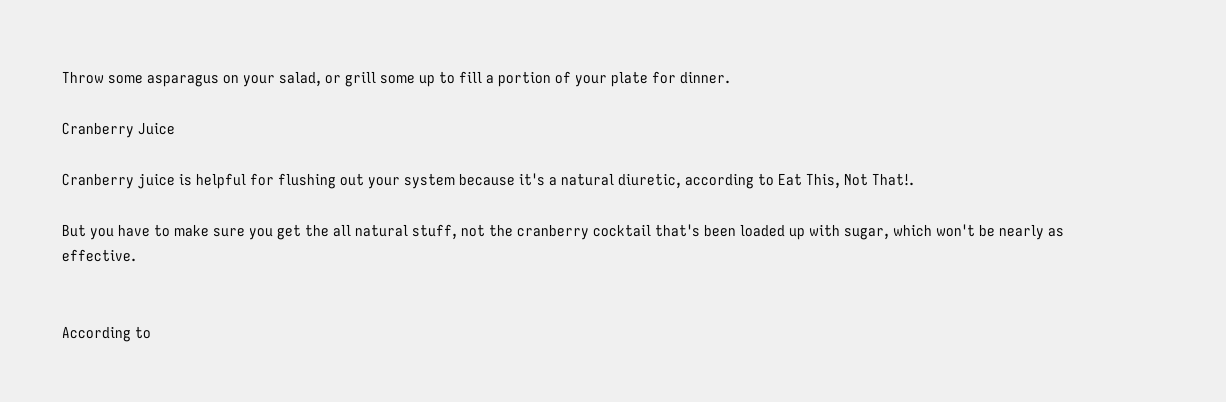Throw some asparagus on your salad, or grill some up to fill a portion of your plate for dinner.

Cranberry Juice

Cranberry juice is helpful for flushing out your system because it's a natural diuretic, according to Eat This, Not That!.

But you have to make sure you get the all natural stuff, not the cranberry cocktail that's been loaded up with sugar, which won't be nearly as effective.


According to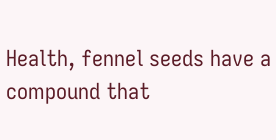Health, fennel seeds have a compound that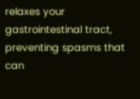relaxes your gastrointestinal tract, preventing spasms that can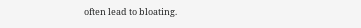often lead to bloating.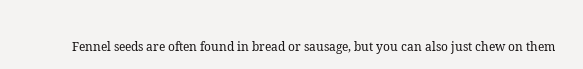Fennel seeds are often found in bread or sausage, but you can also just chew on them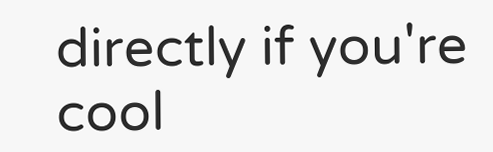directly if you're cool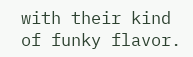with their kind of funky flavor.